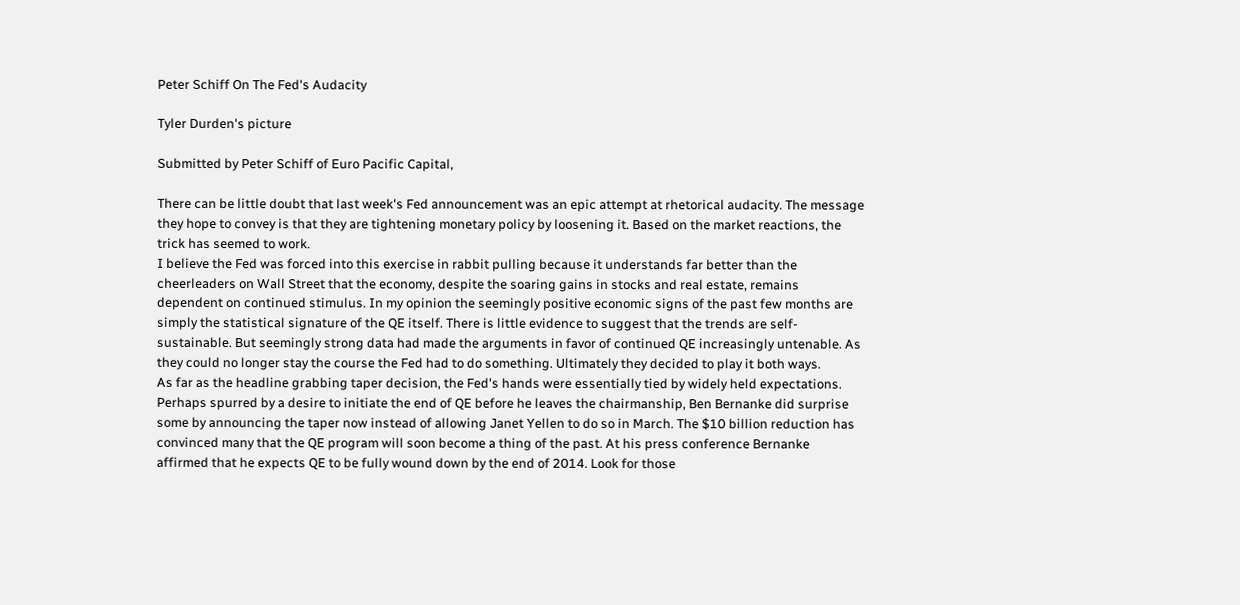Peter Schiff On The Fed's Audacity

Tyler Durden's picture

Submitted by Peter Schiff of Euro Pacific Capital,

There can be little doubt that last week's Fed announcement was an epic attempt at rhetorical audacity. The message they hope to convey is that they are tightening monetary policy by loosening it. Based on the market reactions, the trick has seemed to work.
I believe the Fed was forced into this exercise in rabbit pulling because it understands far better than the cheerleaders on Wall Street that the economy, despite the soaring gains in stocks and real estate, remains dependent on continued stimulus. In my opinion the seemingly positive economic signs of the past few months are simply the statistical signature of the QE itself. There is little evidence to suggest that the trends are self-sustainable. But seemingly strong data had made the arguments in favor of continued QE increasingly untenable. As they could no longer stay the course the Fed had to do something. Ultimately they decided to play it both ways.
As far as the headline grabbing taper decision, the Fed's hands were essentially tied by widely held expectations. Perhaps spurred by a desire to initiate the end of QE before he leaves the chairmanship, Ben Bernanke did surprise some by announcing the taper now instead of allowing Janet Yellen to do so in March. The $10 billion reduction has convinced many that the QE program will soon become a thing of the past. At his press conference Bernanke affirmed that he expects QE to be fully wound down by the end of 2014. Look for those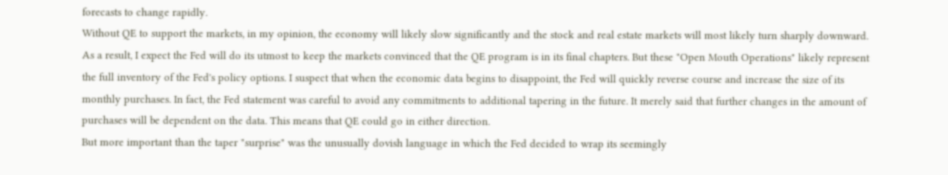forecasts to change rapidly.
Without QE to support the markets, in my opinion, the economy will likely slow significantly and the stock and real estate markets will most likely turn sharply downward. As a result, I expect the Fed will do its utmost to keep the markets convinced that the QE program is in its final chapters. But these "Open Mouth Operations" likely represent the full inventory of the Fed's policy options. I suspect that when the economic data begins to disappoint, the Fed will quickly reverse course and increase the size of its monthly purchases. In fact, the Fed statement was careful to avoid any commitments to additional tapering in the future. It merely said that further changes in the amount of purchases will be dependent on the data. This means that QE could go in either direction.
But more important than the taper "surprise" was the unusually dovish language in which the Fed decided to wrap its seemingly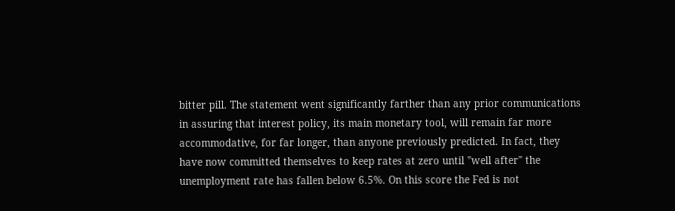bitter pill. The statement went significantly farther than any prior communications in assuring that interest policy, its main monetary tool, will remain far more accommodative, for far longer, than anyone previously predicted. In fact, they have now committed themselves to keep rates at zero until "well after" the unemployment rate has fallen below 6.5%. On this score the Fed is not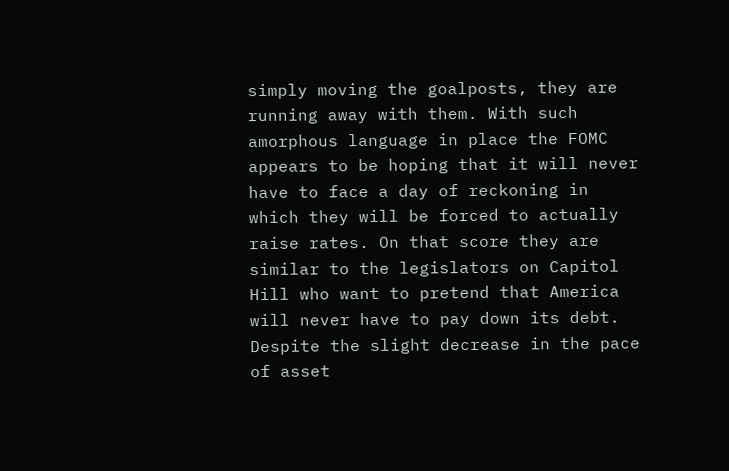simply moving the goalposts, they are running away with them. With such amorphous language in place the FOMC appears to be hoping that it will never have to face a day of reckoning in which they will be forced to actually raise rates. On that score they are similar to the legislators on Capitol Hill who want to pretend that America will never have to pay down its debt.
Despite the slight decrease in the pace of asset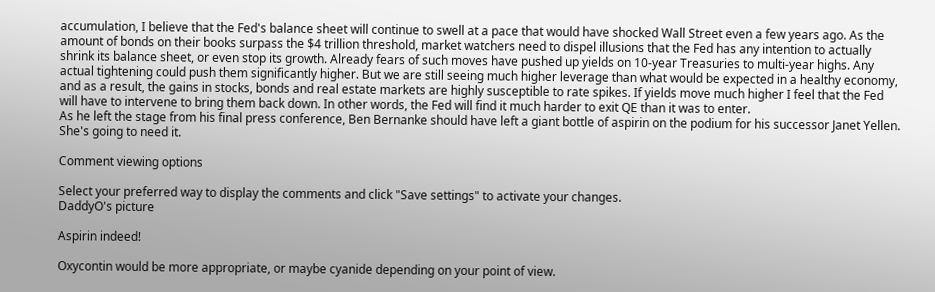accumulation, I believe that the Fed's balance sheet will continue to swell at a pace that would have shocked Wall Street even a few years ago. As the amount of bonds on their books surpass the $4 trillion threshold, market watchers need to dispel illusions that the Fed has any intention to actually shrink its balance sheet, or even stop its growth. Already fears of such moves have pushed up yields on 10-year Treasuries to multi-year highs. Any actual tightening could push them significantly higher. But we are still seeing much higher leverage than what would be expected in a healthy economy, and as a result, the gains in stocks, bonds and real estate markets are highly susceptible to rate spikes. If yields move much higher I feel that the Fed will have to intervene to bring them back down. In other words, the Fed will find it much harder to exit QE than it was to enter.
As he left the stage from his final press conference, Ben Bernanke should have left a giant bottle of aspirin on the podium for his successor Janet Yellen. She's going to need it.

Comment viewing options

Select your preferred way to display the comments and click "Save settings" to activate your changes.
DaddyO's picture

Aspirin indeed!

Oxycontin would be more appropriate, or maybe cyanide depending on your point of view.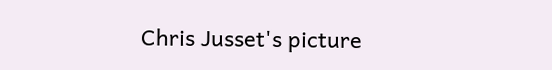Chris Jusset's picture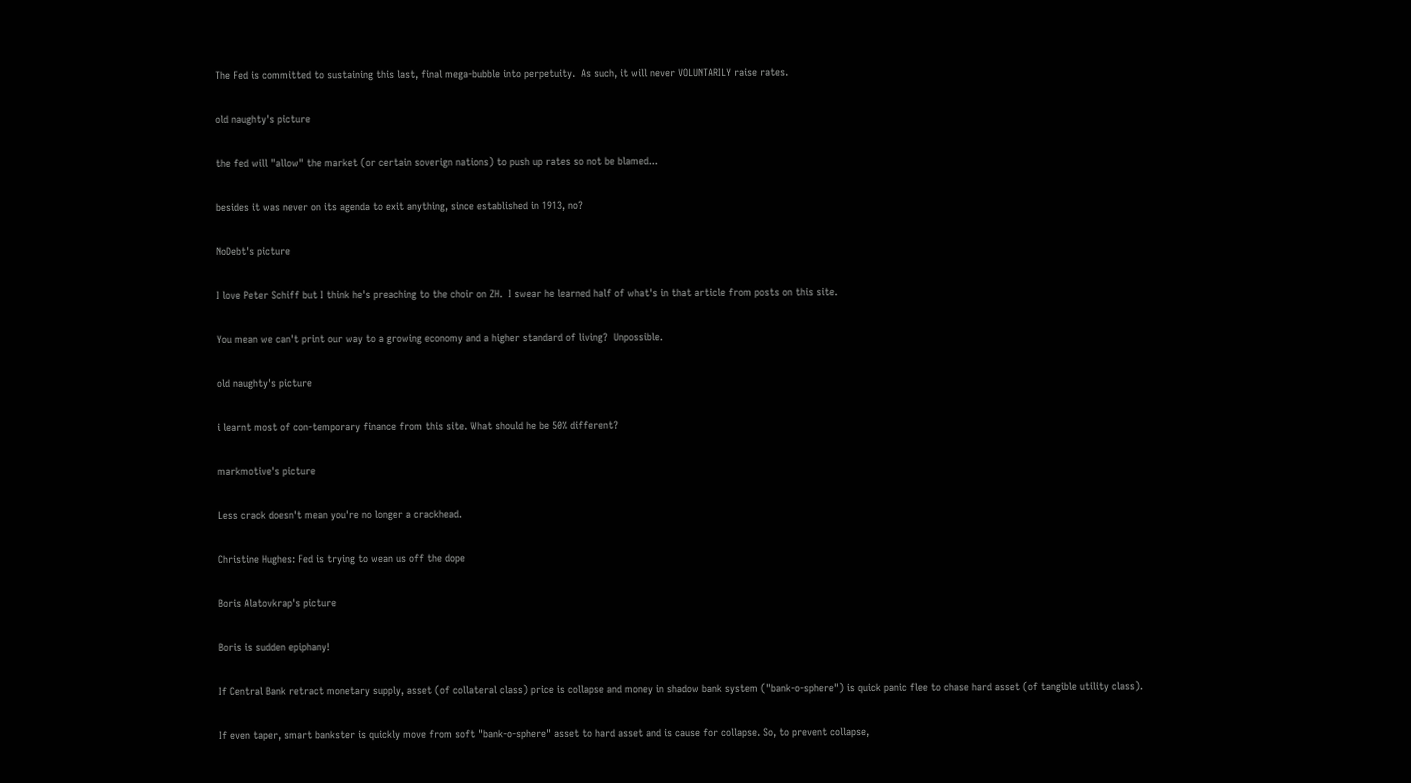The Fed is committed to sustaining this last, final mega-bubble into perpetuity.  As such, it will never VOLUNTARILY raise rates.

old naughty's picture

the fed will "allow" the market (or certain soverign nations) to push up rates so not be blamed...

besides it was never on its agenda to exit anything, since established in 1913, no?

NoDebt's picture

I love Peter Schiff but I think he's preaching to the choir on ZH.  I swear he learned half of what's in that article from posts on this site.

You mean we can't print our way to a growing economy and a higher standard of living?  Unpossible.

old naughty's picture

i learnt most of con-temporary finance from this site. What should he be 50% different?

markmotive's picture

Less crack doesn't mean you're no longer a crackhead.

Christine Hughes: Fed is trying to wean us off the dope

Boris Alatovkrap's picture

Boris is sudden epiphany!

If Central Bank retract monetary supply, asset (of collateral class) price is collapse and money in shadow bank system ("bank-o-sphere") is quick panic flee to chase hard asset (of tangible utility class).

If even taper, smart bankster is quickly move from soft "bank-o-sphere" asset to hard asset and is cause for collapse. So, to prevent collapse,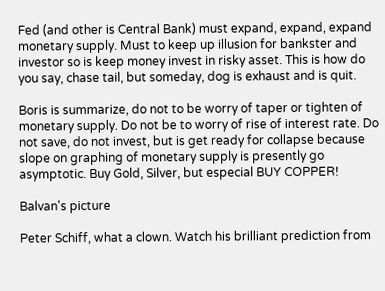Fed (and other is Central Bank) must expand, expand, expand monetary supply. Must to keep up illusion for bankster and investor so is keep money invest in risky asset. This is how do you say, chase tail, but someday, dog is exhaust and is quit.

Boris is summarize, do not to be worry of taper or tighten of monetary supply. Do not be to worry of rise of interest rate. Do not save, do not invest, but is get ready for collapse because slope on graphing of monetary supply is presently go asymptotic. Buy Gold, Silver, but especial BUY COPPER!

Balvan's picture

Peter Schiff, what a clown. Watch his brilliant prediction from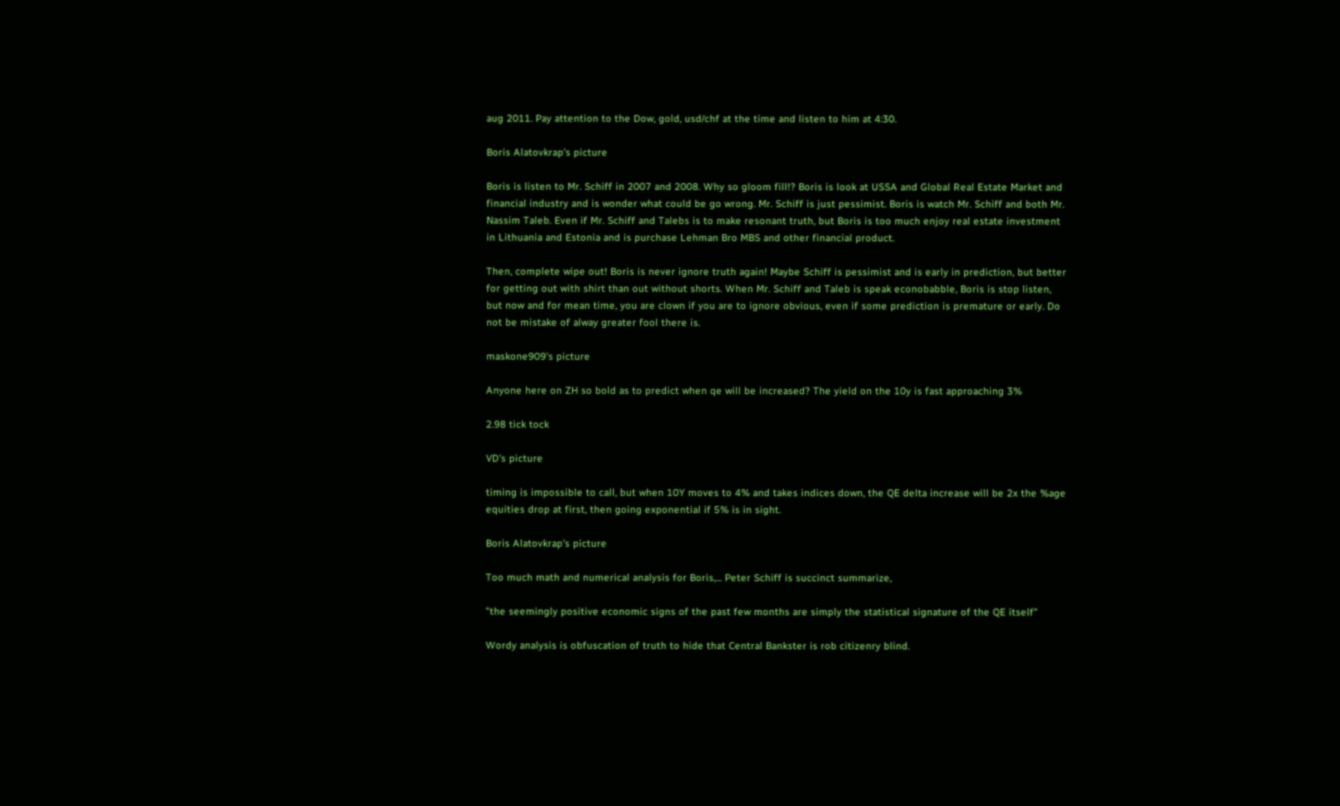aug 2011. Pay attention to the Dow, gold, usd/chf at the time and listen to him at 4:30.

Boris Alatovkrap's picture

Boris is listen to Mr. Schiff in 2007 and 2008. Why so gloom fill!? Boris is look at USSA and Global Real Estate Market and financial industry and is wonder what could be go wrong. Mr. Schiff is just pessimist. Boris is watch Mr. Schiff and both Mr. Nassim Taleb. Even if Mr. Schiff and Talebs is to make resonant truth, but Boris is too much enjoy real estate investment in Lithuania and Estonia and is purchase Lehman Bro MBS and other financial product.

Then, complete wipe out! Boris is never ignore truth again! Maybe Schiff is pessimist and is early in prediction, but better for getting out with shirt than out without shorts. When Mr. Schiff and Taleb is speak econobabble, Boris is stop listen, but now and for mean time, you are clown if you are to ignore obvious, even if some prediction is premature or early. Do not be mistake of alway greater fool there is.

maskone909's picture

Anyone here on ZH so bold as to predict when qe will be increased? The yield on the 10y is fast approaching 3%

2.98 tick tock

VD's picture

timing is impossible to call, but when 10Y moves to 4% and takes indices down, the QE delta increase will be 2x the %age equities drop at first, then going exponential if 5% is in sight.

Boris Alatovkrap's picture

Too much math and numerical analysis for Boris,... Peter Schiff is succinct summarize,

"the seemingly positive economic signs of the past few months are simply the statistical signature of the QE itself"

Wordy analysis is obfuscation of truth to hide that Central Bankster is rob citizenry blind.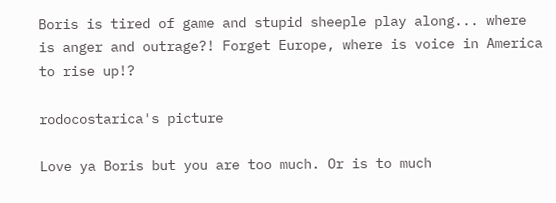Boris is tired of game and stupid sheeple play along... where is anger and outrage?! Forget Europe, where is voice in America to rise up!?

rodocostarica's picture

Love ya Boris but you are too much. Or is to much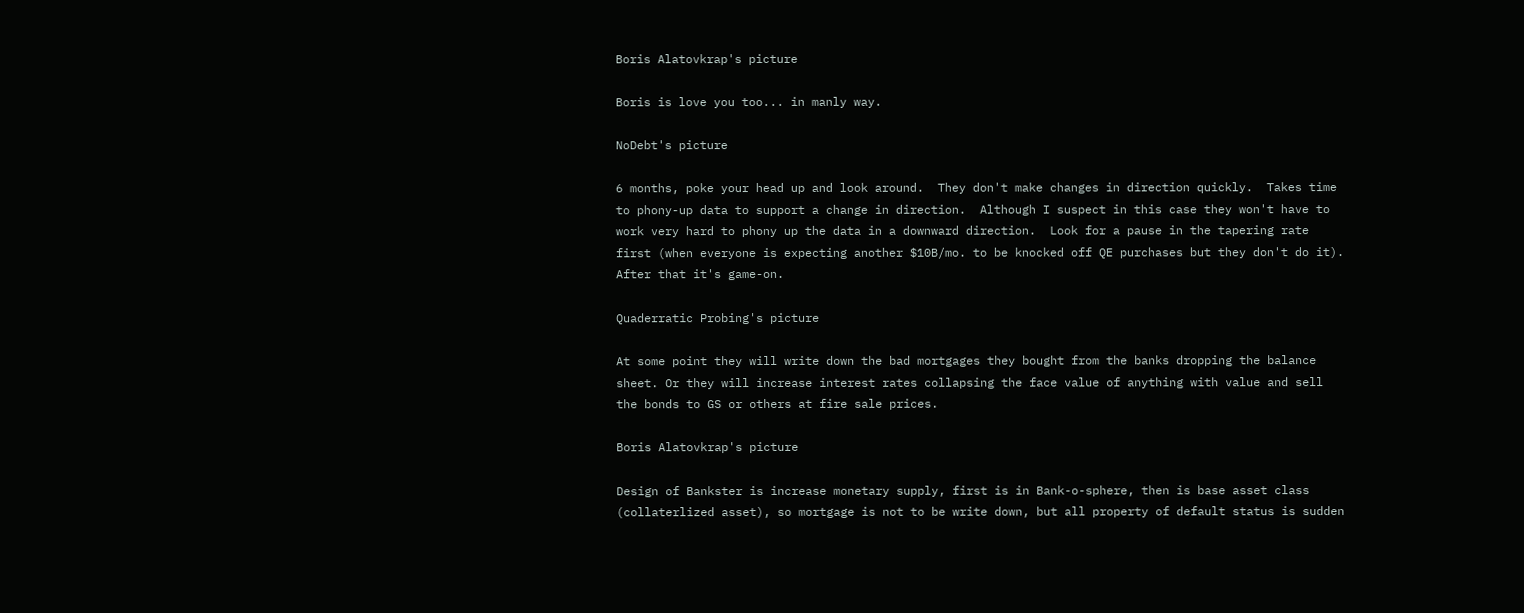Boris Alatovkrap's picture

Boris is love you too... in manly way.

NoDebt's picture

6 months, poke your head up and look around.  They don't make changes in direction quickly.  Takes time to phony-up data to support a change in direction.  Although I suspect in this case they won't have to work very hard to phony up the data in a downward direction.  Look for a pause in the tapering rate first (when everyone is expecting another $10B/mo. to be knocked off QE purchases but they don't do it).  After that it's game-on.

Quaderratic Probing's picture

At some point they will write down the bad mortgages they bought from the banks dropping the balance sheet. Or they will increase interest rates collapsing the face value of anything with value and sell the bonds to GS or others at fire sale prices.

Boris Alatovkrap's picture

Design of Bankster is increase monetary supply, first is in Bank-o-sphere, then is base asset class (collaterlized asset), so mortgage is not to be write down, but all property of default status is sudden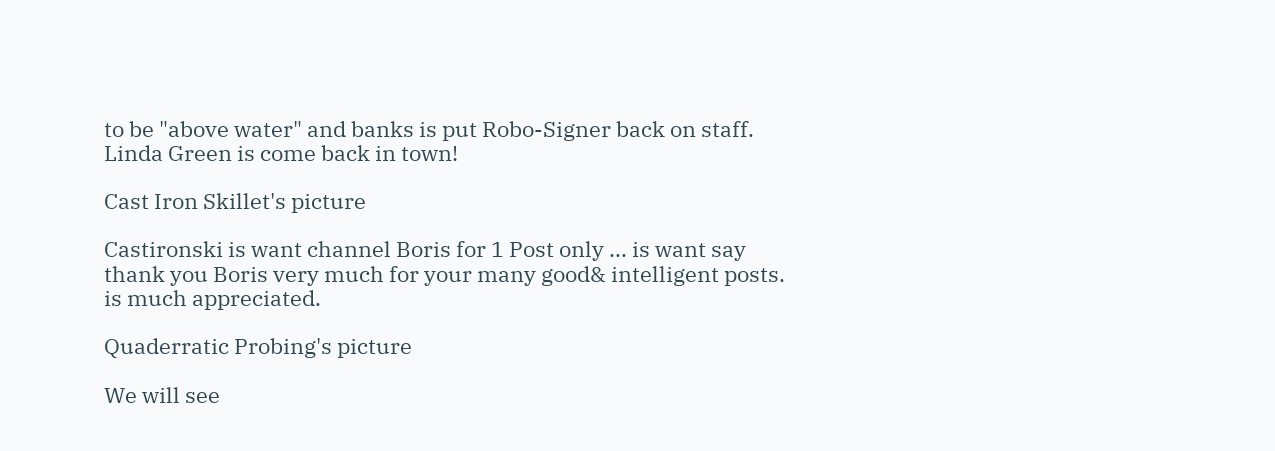to be "above water" and banks is put Robo-Signer back on staff. Linda Green is come back in town!

Cast Iron Skillet's picture

Castironski is want channel Boris for 1 Post only ... is want say thank you Boris very much for your many good& intelligent posts.  is much appreciated.

Quaderratic Probing's picture

We will see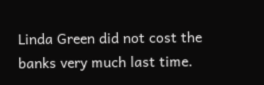Linda Green did not cost the banks very much last time.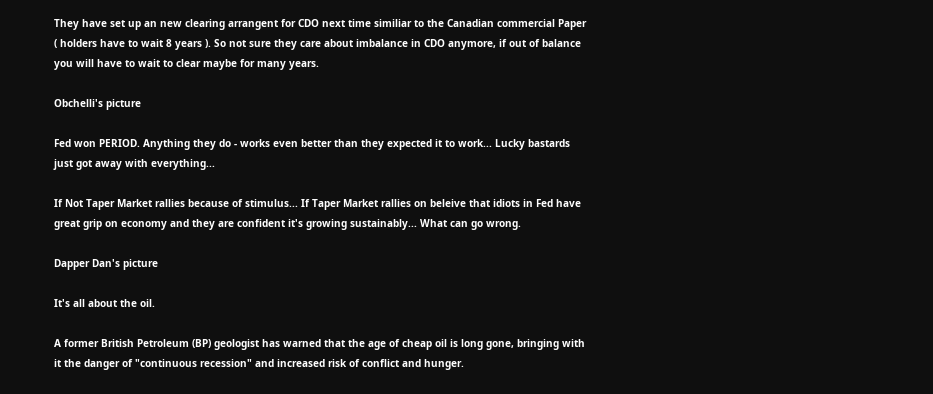They have set up an new clearing arrangent for CDO next time similiar to the Canadian commercial Paper ( holders have to wait 8 years ). So not sure they care about imbalance in CDO anymore, if out of balance you will have to wait to clear maybe for many years.

Obchelli's picture

Fed won PERIOD. Anything they do - works even better than they expected it to work... Lucky bastards just got away with everything...

If Not Taper Market rallies because of stimulus... If Taper Market rallies on beleive that idiots in Fed have great grip on economy and they are confident it's growing sustainably... What can go wrong.

Dapper Dan's picture

It's all about the oil.

A former British Petroleum (BP) geologist has warned that the age of cheap oil is long gone, bringing with it the danger of "continuous recession" and increased risk of conflict and hunger.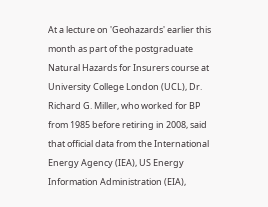At a lecture on 'Geohazards' earlier this month as part of the postgraduate Natural Hazards for Insurers course at University College London (UCL), Dr. Richard G. Miller, who worked for BP from 1985 before retiring in 2008, said that official data from the International Energy Agency (IEA), US Energy Information Administration (EIA),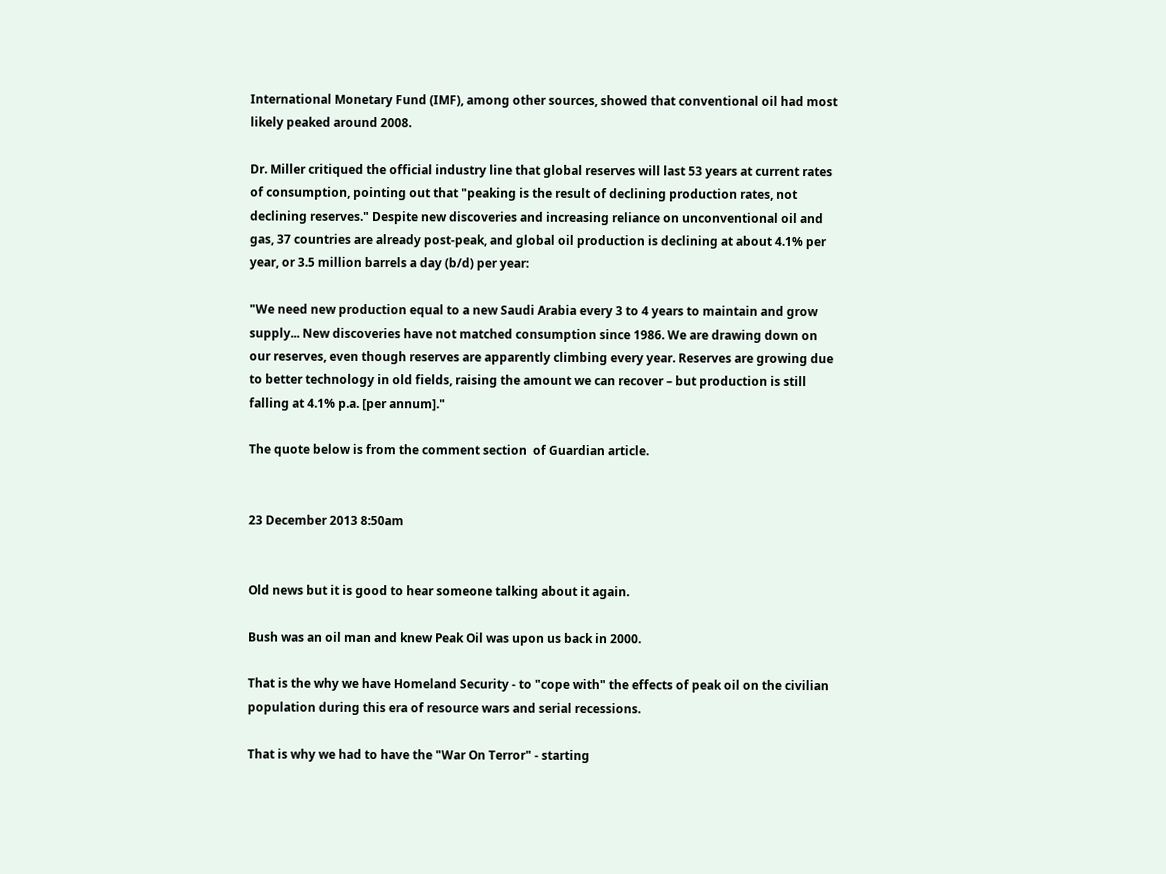International Monetary Fund (IMF), among other sources, showed that conventional oil had most likely peaked around 2008.

Dr. Miller critiqued the official industry line that global reserves will last 53 years at current rates of consumption, pointing out that "peaking is the result of declining production rates, not declining reserves." Despite new discoveries and increasing reliance on unconventional oil and gas, 37 countries are already post-peak, and global oil production is declining at about 4.1% per year, or 3.5 million barrels a day (b/d) per year:

"We need new production equal to a new Saudi Arabia every 3 to 4 years to maintain and grow supply... New discoveries have not matched consumption since 1986. We are drawing down on our reserves, even though reserves are apparently climbing every year. Reserves are growing due to better technology in old fields, raising the amount we can recover – but production is still falling at 4.1% p.a. [per annum]."

The quote below is from the comment section  of Guardian article.


23 December 2013 8:50am


Old news but it is good to hear someone talking about it again.

Bush was an oil man and knew Peak Oil was upon us back in 2000.

That is the why we have Homeland Security - to "cope with" the effects of peak oil on the civilian population during this era of resource wars and serial recessions.

That is why we had to have the "War On Terror" - starting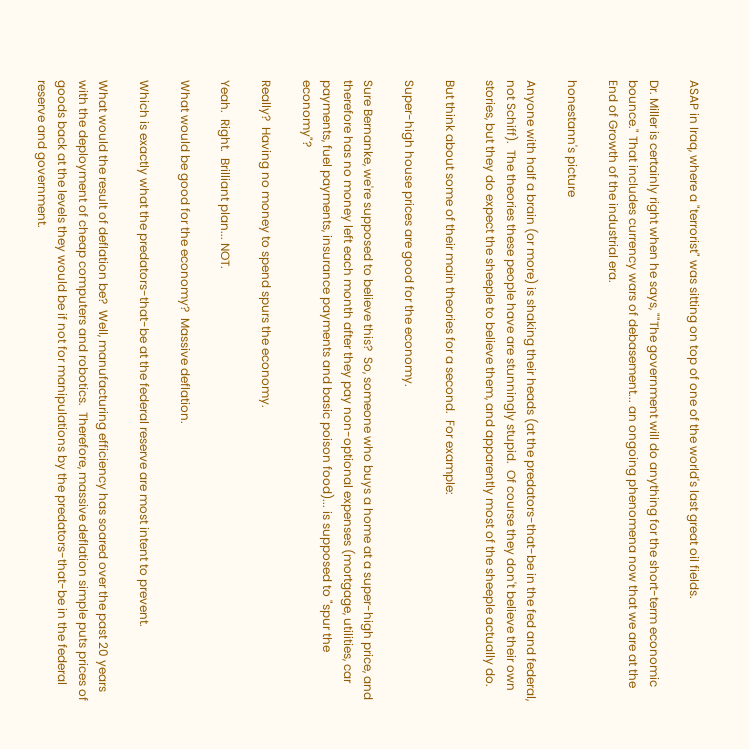ASAP in Iraq, where a "terrorist" was sitting on top of one of the world's last great oil fields.

Dr. Miller is certainly right when he says, ""The government will do anything for the short-term economic bounce." That includes currency wars of debasement... an ongoing phenomena now that we are at the End of Growth of the industrial era.

honestann's picture

Anyone with half a brain (or more) is shaking their heads (at the predators-that-be in the fed and federal, not Schiff).  The theories these people have are stunningly stupid.  Of course they don't believe their own stories, but they do expect the sheeple to believe them, and apparently most of the sheeple actually do.

But think about some of their main theories for a second.  For example:

Super-high house prices are good for the economy.

Sure Bernanke, we're supposed to believe this?  So, someone who buys a home at a super-high price, and therefore has no money left each month after they pay non-optional expenses (mortgage, utilities, car payments, fuel payments, insurance payments and basic poison food)... is supposed to "spur the economy"?

Really?  Having no money to spend spurs the economy.

Yeah.  Right.  Brilliant plan... NOT.

What would be good for the economy?  Massive deflation.

Which is exactly what the predators-that-be at the federal reserve are most intent to prevent.

What would the result of deflation be?  Well, manufacturing efficiency has soared over the past 20 years with the deployment of cheap computers and robotics.  Therefore, massive deflation simple puts prices of goods back at the levels they would be if not for manipulations by the predators-that-be in the federal reserve and government.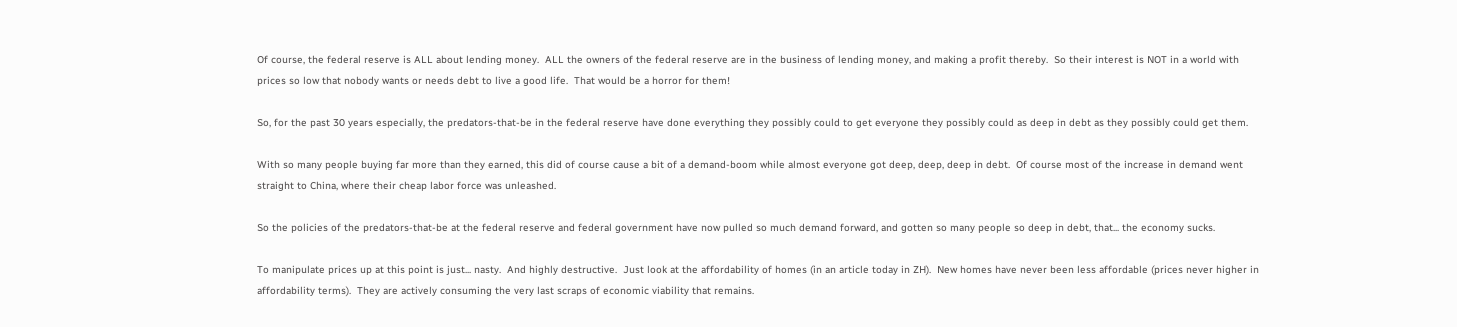Of course, the federal reserve is ALL about lending money.  ALL the owners of the federal reserve are in the business of lending money, and making a profit thereby.  So their interest is NOT in a world with prices so low that nobody wants or needs debt to live a good life.  That would be a horror for them!

So, for the past 30 years especially, the predators-that-be in the federal reserve have done everything they possibly could to get everyone they possibly could as deep in debt as they possibly could get them.

With so many people buying far more than they earned, this did of course cause a bit of a demand-boom while almost everyone got deep, deep, deep in debt.  Of course most of the increase in demand went straight to China, where their cheap labor force was unleashed.

So the policies of the predators-that-be at the federal reserve and federal government have now pulled so much demand forward, and gotten so many people so deep in debt, that... the economy sucks.

To manipulate prices up at this point is just... nasty.  And highly destructive.  Just look at the affordability of homes (in an article today in ZH).  New homes have never been less affordable (prices never higher in affordability terms).  They are actively consuming the very last scraps of economic viability that remains.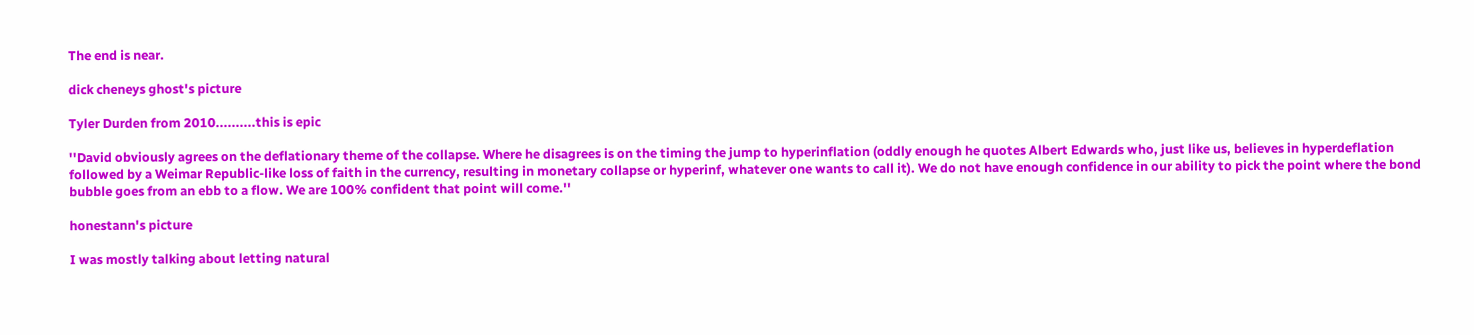The end is near.

dick cheneys ghost's picture

Tyler Durden from 2010..........this is epic

''David obviously agrees on the deflationary theme of the collapse. Where he disagrees is on the timing the jump to hyperinflation (oddly enough he quotes Albert Edwards who, just like us, believes in hyperdeflation followed by a Weimar Republic-like loss of faith in the currency, resulting in monetary collapse or hyperinf, whatever one wants to call it). We do not have enough confidence in our ability to pick the point where the bond bubble goes from an ebb to a flow. We are 100% confident that point will come.''

honestann's picture

I was mostly talking about letting natural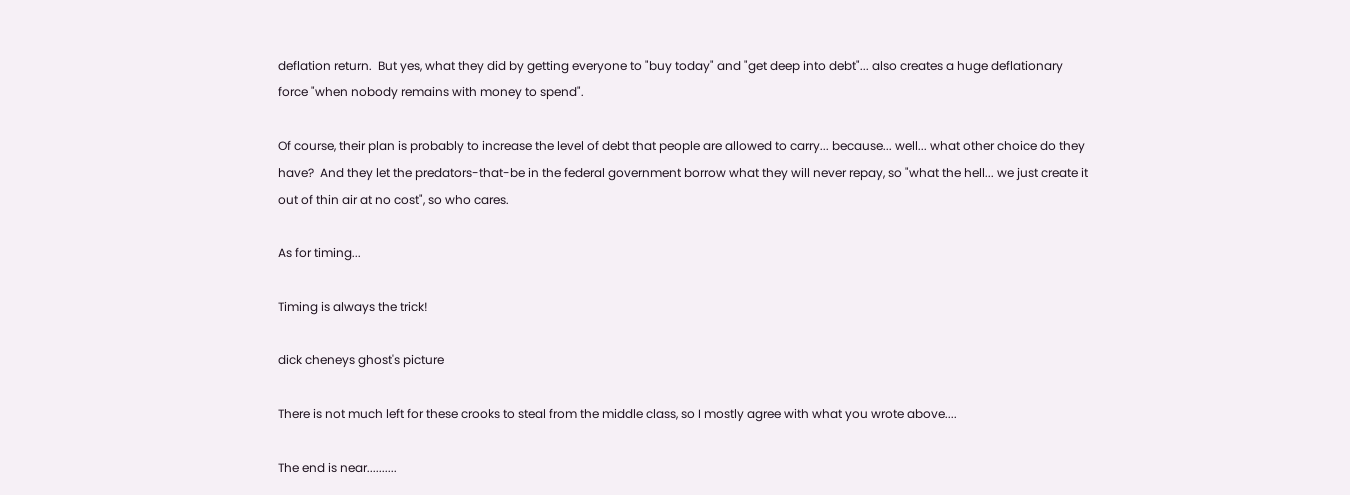deflation return.  But yes, what they did by getting everyone to "buy today" and "get deep into debt"... also creates a huge deflationary force "when nobody remains with money to spend".

Of course, their plan is probably to increase the level of debt that people are allowed to carry... because... well... what other choice do they have?  And they let the predators-that-be in the federal government borrow what they will never repay, so "what the hell... we just create it out of thin air at no cost", so who cares.

As for timing...

Timing is always the trick!

dick cheneys ghost's picture

There is not much left for these crooks to steal from the middle class, so I mostly agree with what you wrote above....

The end is near..........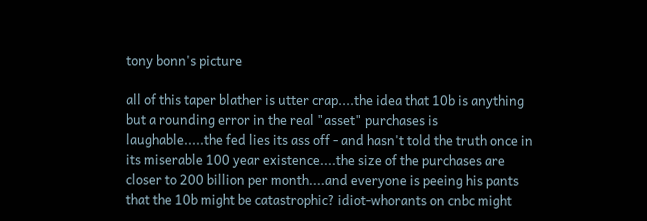tony bonn's picture

all of this taper blather is utter crap....the idea that 10b is anything but a rounding error in the real "asset" purchases is laughable.....the fed lies its ass off - and hasn't told the truth once in its miserable 100 year existence....the size of the purchases are closer to 200 billion per month....and everyone is peeing his pants that the 10b might be catastrophic? idiot-whorants on cnbc might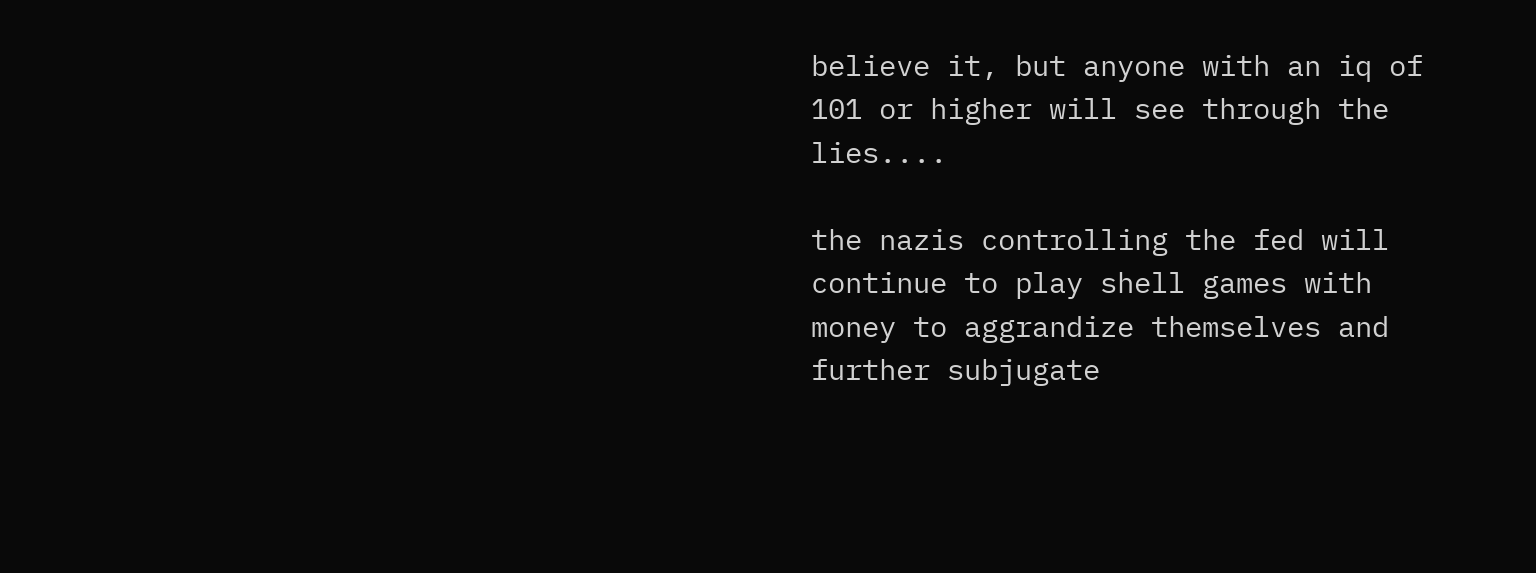believe it, but anyone with an iq of 101 or higher will see through the lies....

the nazis controlling the fed will continue to play shell games with money to aggrandize themselves and further subjugate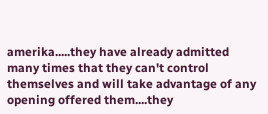amerika.....they have already admitted many times that they can't control themselves and will take advantage of any opening offered them....they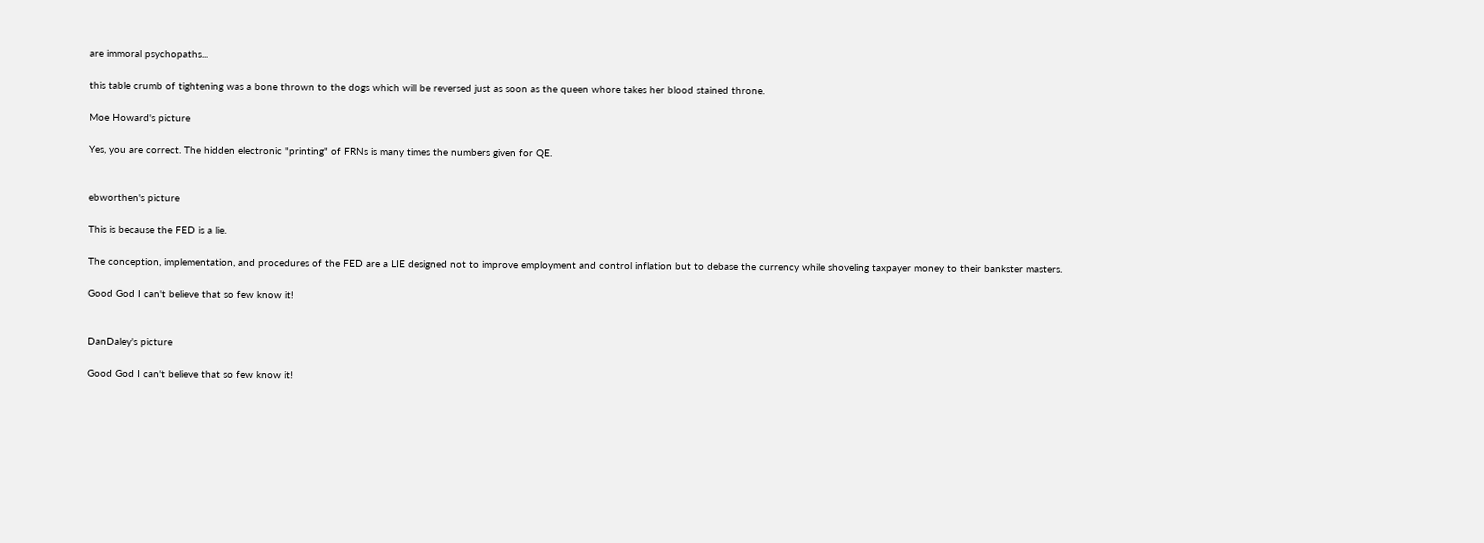are immoral psychopaths...

this table crumb of tightening was a bone thrown to the dogs which will be reversed just as soon as the queen whore takes her blood stained throne.

Moe Howard's picture

Yes, you are correct. The hidden electronic "printing" of FRNs is many times the numbers given for QE.


ebworthen's picture

This is because the FED is a lie.

The conception, implementation, and procedures of the FED are a LIE designed not to improve employment and control inflation but to debase the currency while shoveling taxpayer money to their bankster masters.

Good God I can't believe that so few know it!


DanDaley's picture

Good God I can't believe that so few know it!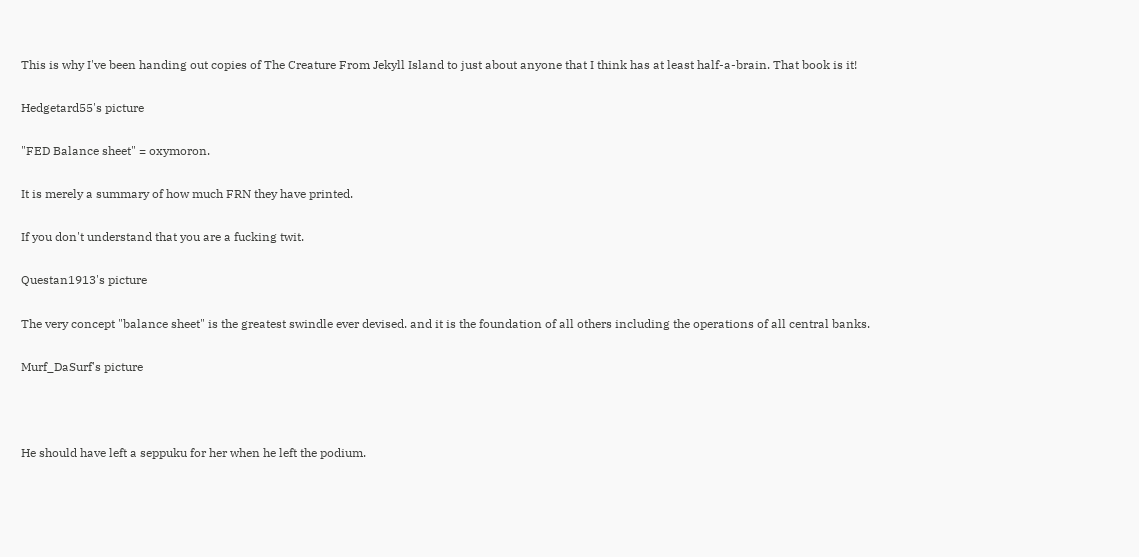This is why I've been handing out copies of The Creature From Jekyll Island to just about anyone that I think has at least half-a-brain. That book is it!

Hedgetard55's picture

"FED Balance sheet" = oxymoron.

It is merely a summary of how much FRN they have printed.

If you don't understand that you are a fucking twit.

Questan1913's picture

The very concept "balance sheet" is the greatest swindle ever devised. and it is the foundation of all others including the operations of all central banks.

Murf_DaSurf's picture



He should have left a seppuku for her when he left the podium.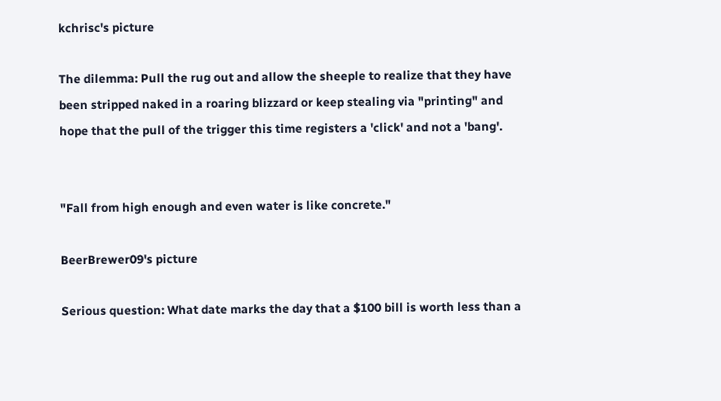kchrisc's picture

The dilemma: Pull the rug out and allow the sheeple to realize that they have been stripped naked in a roaring blizzard or keep stealing via "printing" and hope that the pull of the trigger this time registers a 'click' and not a 'bang'.


"Fall from high enough and even water is like concrete."

BeerBrewer09's picture

Serious question: What date marks the day that a $100 bill is worth less than a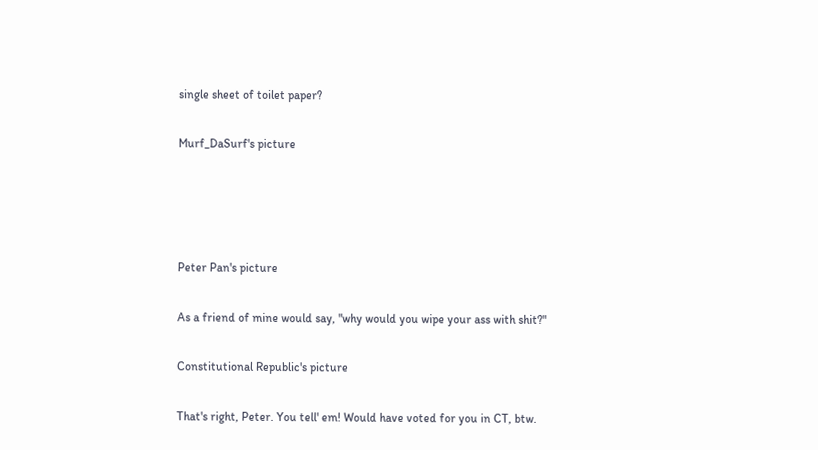single sheet of toilet paper?

Murf_DaSurf's picture




Peter Pan's picture

As a friend of mine would say, "why would you wipe your ass with shit?"

Constitutional Republic's picture

That's right, Peter. You tell' em! Would have voted for you in CT, btw.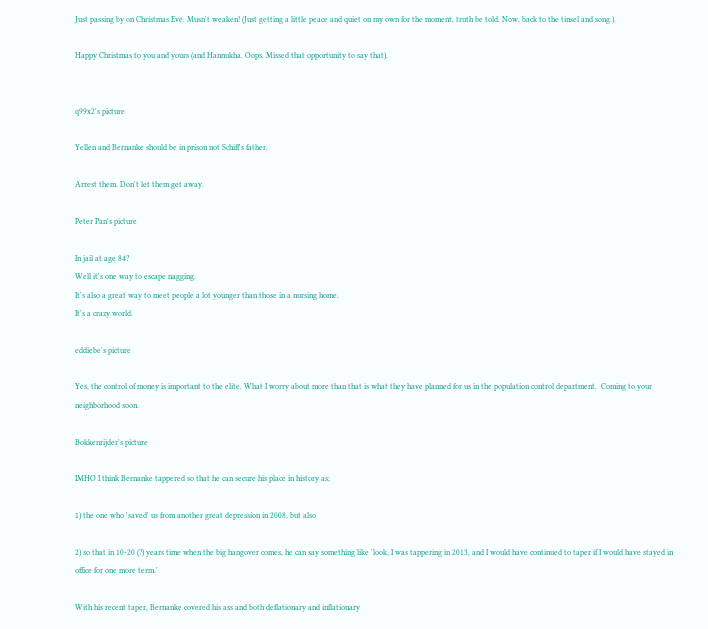Just passing by on Christmas Eve. Musn't weaken! (Just getting a little peace and quiet on my own for the moment, truth be told. Now, back to the tinsel and song.).

Happy Christmas to you and yours (and Hannukha. Oops. Missed that opportunity to say that).


q99x2's picture

Yellen and Bernanke should be in prison not Schiff's father.

Arrest them. Don't let them get away.

Peter Pan's picture

In jail at age 84?
Well it's one way to escape nagging.
It's also a great way to meet people a lot younger than those in a nursing home.
It's a crazy world.

eddiebe's picture

Yes, the control of money is important to the elite. What I worry about more than that is what they have planned for us in the population control department.  Coming to your neighborhood soon.

Bokkenrijder's picture

IMHO I think Bernanke tappered so that he can secure his place in history as;

1) the one who 'saved' us from another great depression in 2008, but also

2) so that in 10-20 (?) years time when the big hangover comes, he can say something like 'look, I was tappering in 2013, and I would have continued to taper if I would have stayed in office for one more term.'

With his recent taper, Bernanke covered his ass and both deflationary and inflationary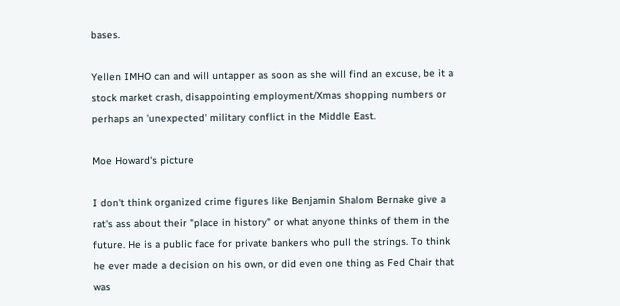bases.

Yellen IMHO can and will untapper as soon as she will find an excuse, be it a stock market crash, disappointing employment/Xmas shopping numbers or perhaps an 'unexpected' military conflict in the Middle East.

Moe Howard's picture

I don't think organized crime figures like Benjamin Shalom Bernake give a rat's ass about their "place in history" or what anyone thinks of them in the future. He is a public face for private bankers who pull the strings. To think he ever made a decision on his own, or did even one thing as Fed Chair that was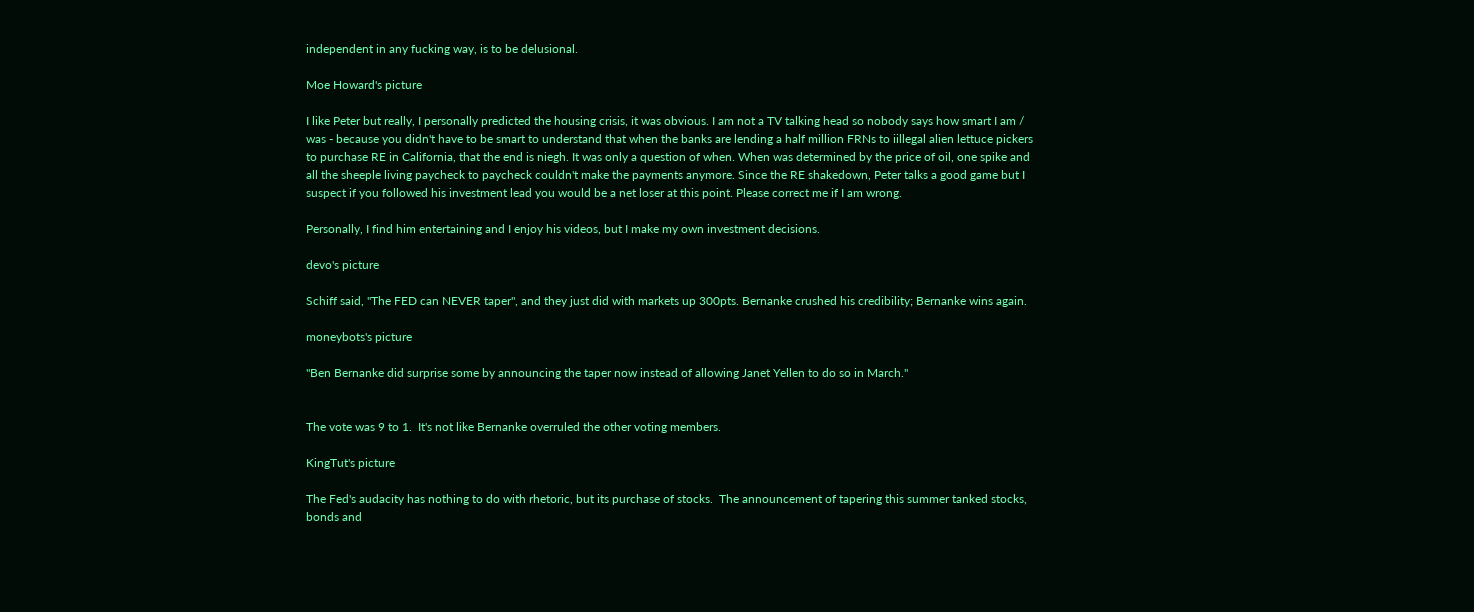independent in any fucking way, is to be delusional.

Moe Howard's picture

I like Peter but really, I personally predicted the housing crisis, it was obvious. I am not a TV talking head so nobody says how smart I am / was - because you didn't have to be smart to understand that when the banks are lending a half million FRNs to iillegal alien lettuce pickers to purchase RE in California, that the end is niegh. It was only a question of when. When was determined by the price of oil, one spike and all the sheeple living paycheck to paycheck couldn't make the payments anymore. Since the RE shakedown, Peter talks a good game but I suspect if you followed his investment lead you would be a net loser at this point. Please correct me if I am wrong.

Personally, I find him entertaining and I enjoy his videos, but I make my own investment decisions.

devo's picture

Schiff said, "The FED can NEVER taper", and they just did with markets up 300pts. Bernanke crushed his credibility; Bernanke wins again.

moneybots's picture

"Ben Bernanke did surprise some by announcing the taper now instead of allowing Janet Yellen to do so in March."


The vote was 9 to 1.  It's not like Bernanke overruled the other voting members.

KingTut's picture

The Fed's audacity has nothing to do with rhetoric, but its purchase of stocks.  The announcement of tapering this summer tanked stocks, bonds and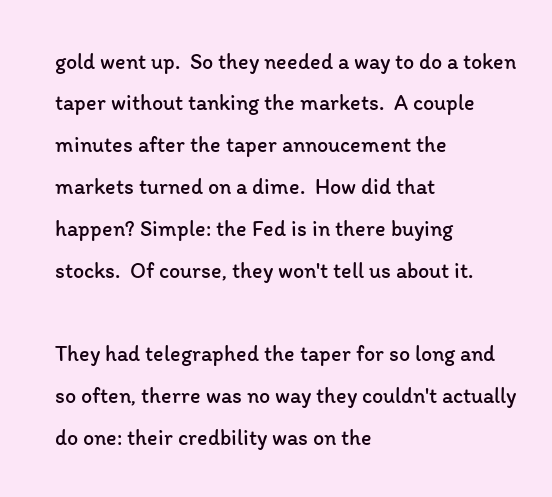gold went up.  So they needed a way to do a token taper without tanking the markets.  A couple minutes after the taper annoucement the markets turned on a dime.  How did that happen? Simple: the Fed is in there buying stocks.  Of course, they won't tell us about it.

They had telegraphed the taper for so long and so often, therre was no way they couldn't actually do one: their credbility was on the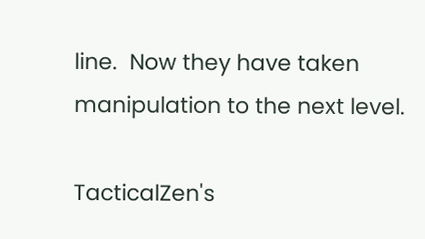line.  Now they have taken manipulation to the next level.

TacticalZen's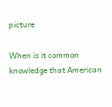picture

When is it common knowledge that American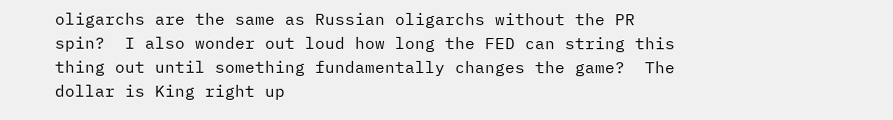oligarchs are the same as Russian oligarchs without the PR spin?  I also wonder out loud how long the FED can string this thing out until something fundamentally changes the game?  The dollar is King right up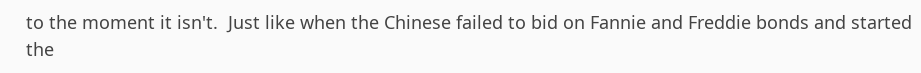to the moment it isn't.  Just like when the Chinese failed to bid on Fannie and Freddie bonds and started the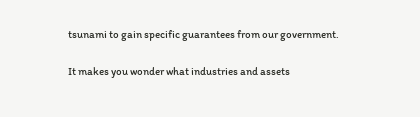tsunami to gain specific guarantees from our government.

It makes you wonder what industries and assets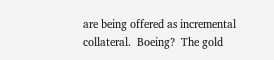are being offered as incremental collateral.  Boeing?  The gold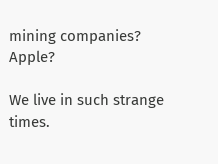mining companies?  Apple?

We live in such strange times.